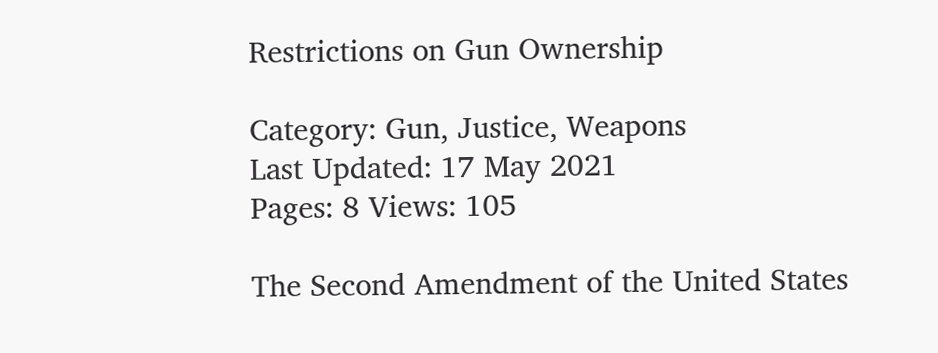Restrictions on Gun Ownership

Category: Gun, Justice, Weapons
Last Updated: 17 May 2021
Pages: 8 Views: 105

The Second Amendment of the United States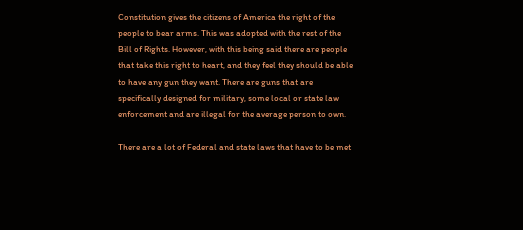Constitution gives the citizens of America the right of the people to bear arms. This was adopted with the rest of the Bill of Rights. However, with this being said there are people that take this right to heart, and they feel they should be able to have any gun they want. There are guns that are specifically designed for military, some local or state law enforcement and are illegal for the average person to own.

There are a lot of Federal and state laws that have to be met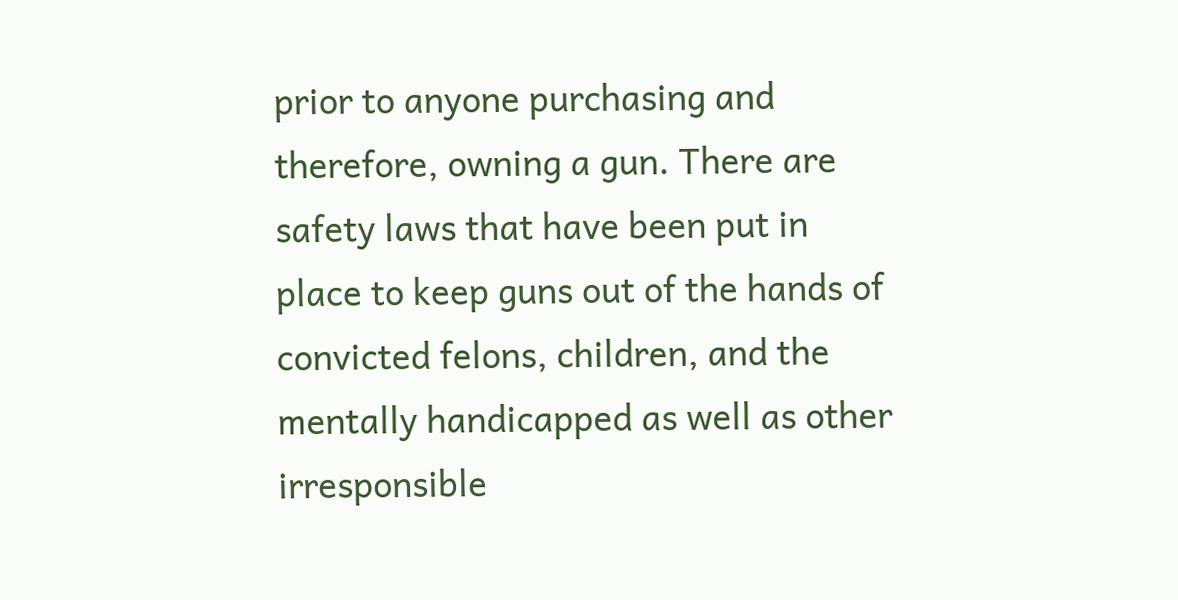prior to anyone purchasing and therefore, owning a gun. There are safety laws that have been put in place to keep guns out of the hands of convicted felons, children, and the mentally handicapped as well as other irresponsible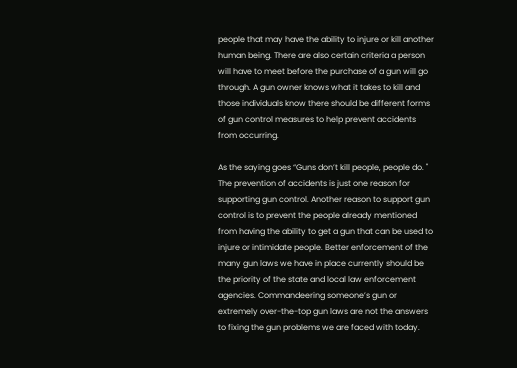people that may have the ability to injure or kill another human being. There are also certain criteria a person will have to meet before the purchase of a gun will go through. A gun owner knows what it takes to kill and those individuals know there should be different forms of gun control measures to help prevent accidents from occurring.

As the saying goes “Guns don’t kill people, people do. " The prevention of accidents is just one reason for supporting gun control. Another reason to support gun control is to prevent the people already mentioned from having the ability to get a gun that can be used to injure or intimidate people. Better enforcement of the many gun laws we have in place currently should be the priority of the state and local law enforcement agencies. Commandeering someone’s gun or extremely over-the-top gun laws are not the answers to fixing the gun problems we are faced with today.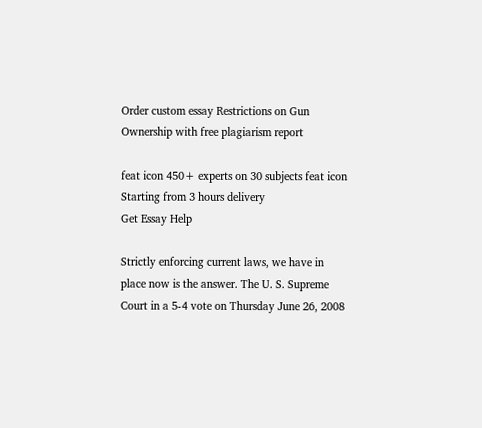Order custom essay Restrictions on Gun Ownership with free plagiarism report

feat icon 450+ experts on 30 subjects feat icon Starting from 3 hours delivery
Get Essay Help

Strictly enforcing current laws, we have in place now is the answer. The U. S. Supreme Court in a 5-4 vote on Thursday June 26, 2008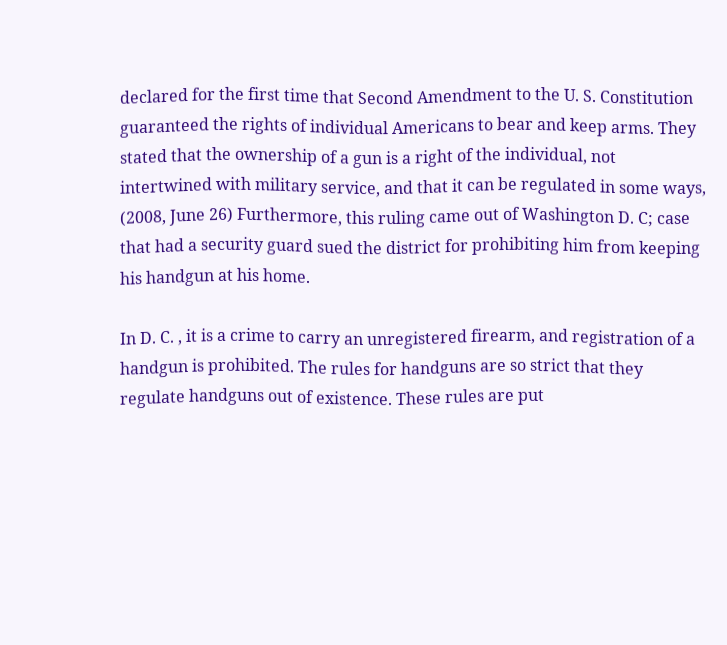declared for the first time that Second Amendment to the U. S. Constitution guaranteed the rights of individual Americans to bear and keep arms. They stated that the ownership of a gun is a right of the individual, not intertwined with military service, and that it can be regulated in some ways, (2008, June 26) Furthermore, this ruling came out of Washington D. C; case that had a security guard sued the district for prohibiting him from keeping his handgun at his home.

In D. C. , it is a crime to carry an unregistered firearm, and registration of a handgun is prohibited. The rules for handguns are so strict that they regulate handguns out of existence. These rules are put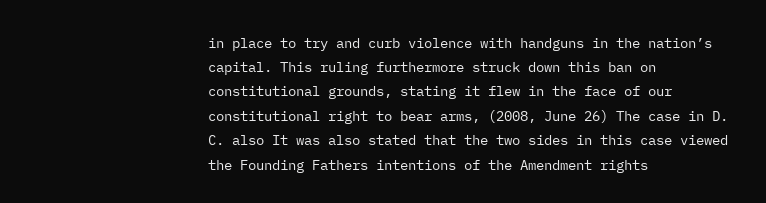in place to try and curb violence with handguns in the nation’s capital. This ruling furthermore struck down this ban on constitutional grounds, stating it flew in the face of our constitutional right to bear arms, (2008, June 26) The case in D. C. also It was also stated that the two sides in this case viewed the Founding Fathers intentions of the Amendment rights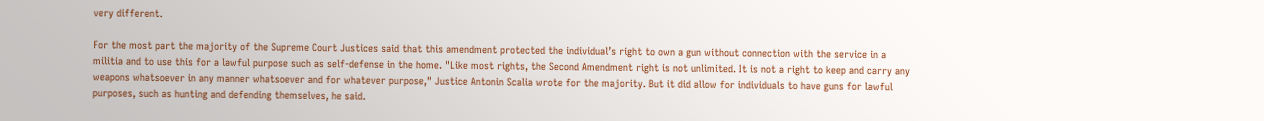very different.

For the most part the majority of the Supreme Court Justices said that this amendment protected the individual’s right to own a gun without connection with the service in a militia and to use this for a lawful purpose such as self-defense in the home. "Like most rights, the Second Amendment right is not unlimited. It is not a right to keep and carry any weapons whatsoever in any manner whatsoever and for whatever purpose," Justice Antonin Scalia wrote for the majority. But it did allow for individuals to have guns for lawful purposes, such as hunting and defending themselves, he said.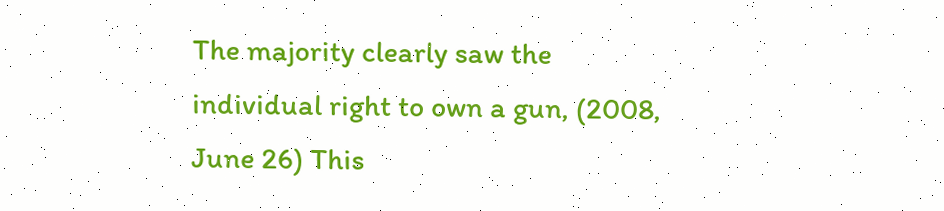The majority clearly saw the individual right to own a gun, (2008, June 26) This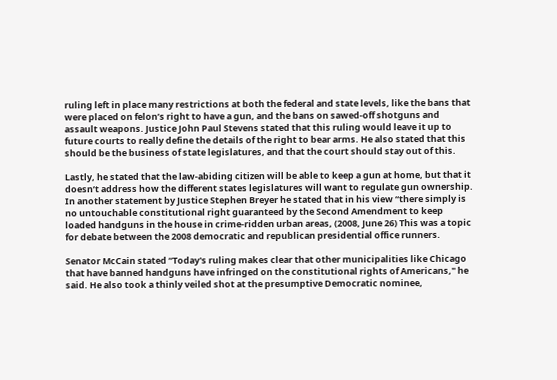ruling left in place many restrictions at both the federal and state levels, like the bans that were placed on felon’s right to have a gun, and the bans on sawed-off shotguns and assault weapons. Justice John Paul Stevens stated that this ruling would leave it up to future courts to really define the details of the right to bear arms. He also stated that this should be the business of state legislatures, and that the court should stay out of this.

Lastly, he stated that the law-abiding citizen will be able to keep a gun at home, but that it doesn’t address how the different states legislatures will want to regulate gun ownership. In another statement by Justice Stephen Breyer he stated that in his view “there simply is no untouchable constitutional right guaranteed by the Second Amendment to keep loaded handguns in the house in crime-ridden urban areas, (2008, June 26) This was a topic for debate between the 2008 democratic and republican presidential office runners.

Senator McCain stated “Today's ruling makes clear that other municipalities like Chicago that have banned handguns have infringed on the constitutional rights of Americans," he said. He also took a thinly veiled shot at the presumptive Democratic nominee,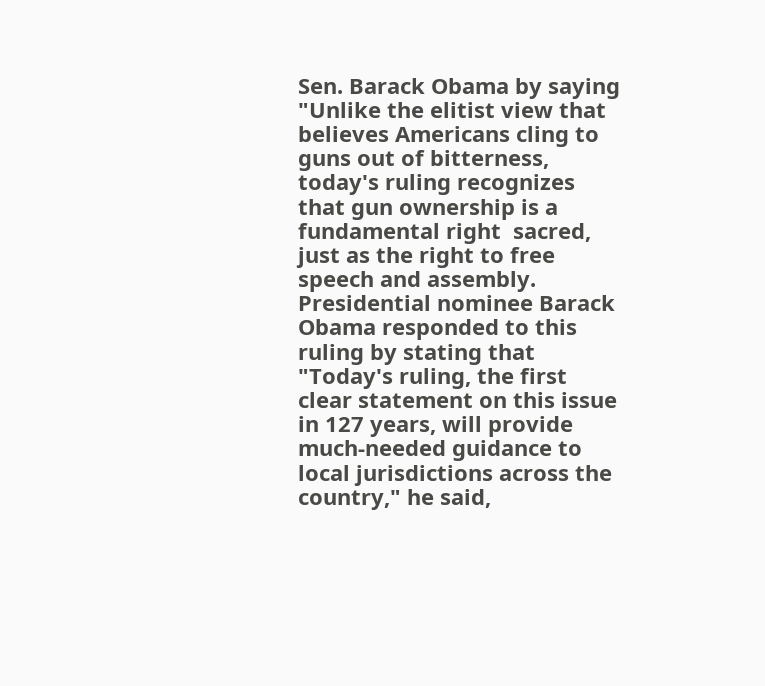Sen. Barack Obama by saying "Unlike the elitist view that believes Americans cling to guns out of bitterness, today's ruling recognizes that gun ownership is a fundamental right  sacred, just as the right to free speech and assembly. Presidential nominee Barack Obama responded to this ruling by stating that "Today's ruling, the first clear statement on this issue in 127 years, will provide much-needed guidance to local jurisdictions across the country," he said,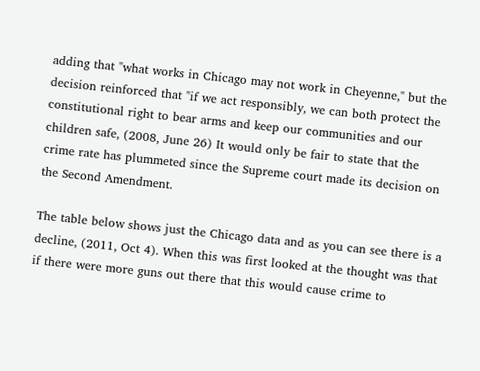adding that "what works in Chicago may not work in Cheyenne," but the decision reinforced that "if we act responsibly, we can both protect the constitutional right to bear arms and keep our communities and our children safe, (2008, June 26) It would only be fair to state that the crime rate has plummeted since the Supreme court made its decision on the Second Amendment.

The table below shows just the Chicago data and as you can see there is a decline, (2011, Oct 4). When this was first looked at the thought was that if there were more guns out there that this would cause crime to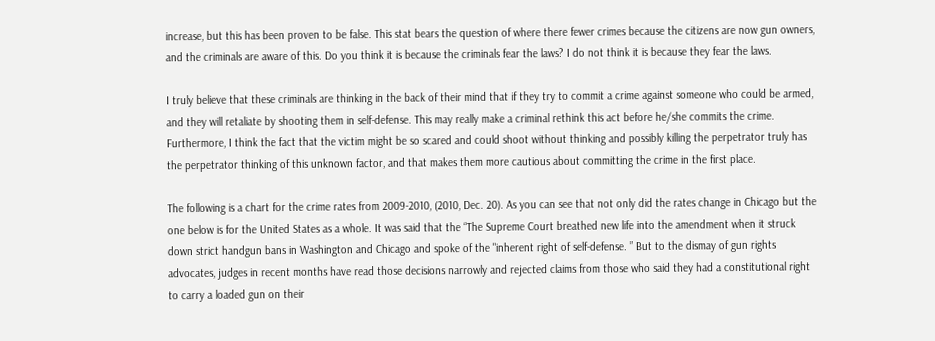increase, but this has been proven to be false. This stat bears the question of where there fewer crimes because the citizens are now gun owners, and the criminals are aware of this. Do you think it is because the criminals fear the laws? I do not think it is because they fear the laws.

I truly believe that these criminals are thinking in the back of their mind that if they try to commit a crime against someone who could be armed, and they will retaliate by shooting them in self-defense. This may really make a criminal rethink this act before he/she commits the crime. Furthermore, I think the fact that the victim might be so scared and could shoot without thinking and possibly killing the perpetrator truly has the perpetrator thinking of this unknown factor, and that makes them more cautious about committing the crime in the first place.

The following is a chart for the crime rates from 2009-2010, (2010, Dec. 20). As you can see that not only did the rates change in Chicago but the one below is for the United States as a whole. It was said that the “The Supreme Court breathed new life into the amendment when it struck down strict handgun bans in Washington and Chicago and spoke of the "inherent right of self-defense. ” But to the dismay of gun rights advocates, judges in recent months have read those decisions narrowly and rejected claims from those who said they had a constitutional right to carry a loaded gun on their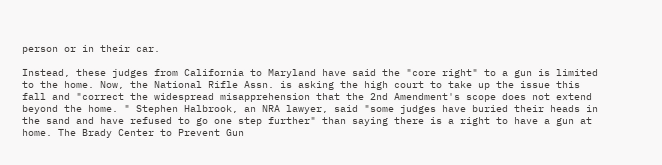person or in their car.

Instead, these judges from California to Maryland have said the "core right" to a gun is limited to the home. Now, the National Rifle Assn. is asking the high court to take up the issue this fall and "correct the widespread misapprehension that the 2nd Amendment's scope does not extend beyond the home. " Stephen Halbrook, an NRA lawyer, said "some judges have buried their heads in the sand and have refused to go one step further" than saying there is a right to have a gun at home. The Brady Center to Prevent Gun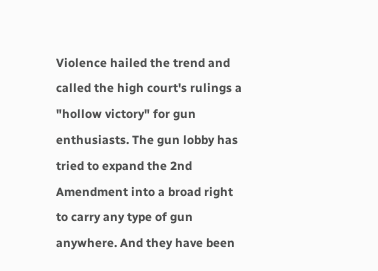Violence hailed the trend and called the high court's rulings a "hollow victory" for gun enthusiasts. The gun lobby has tried to expand the 2nd Amendment into a broad right to carry any type of gun anywhere. And they have been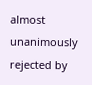almost unanimously rejected by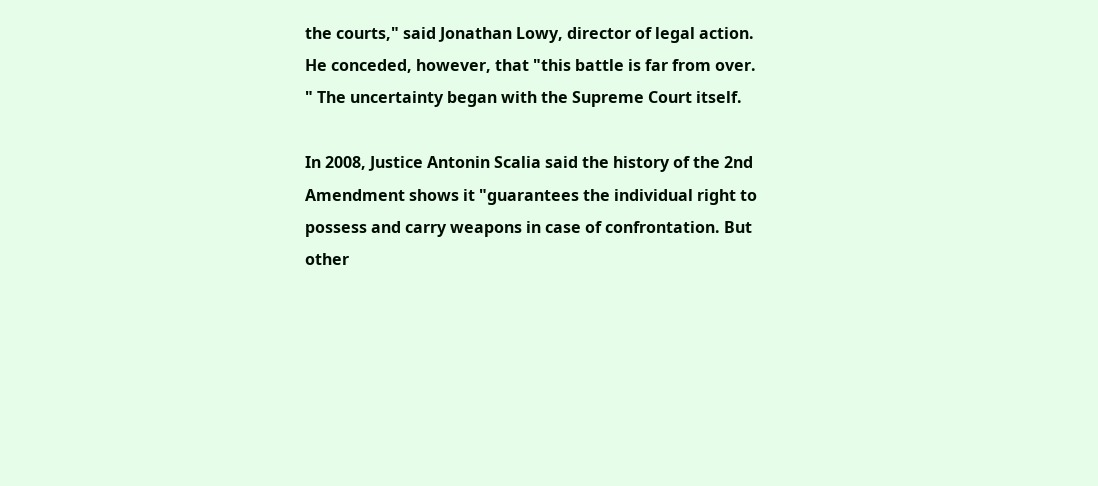the courts," said Jonathan Lowy, director of legal action. He conceded, however, that "this battle is far from over. " The uncertainty began with the Supreme Court itself.

In 2008, Justice Antonin Scalia said the history of the 2nd Amendment shows it "guarantees the individual right to possess and carry weapons in case of confrontation. But other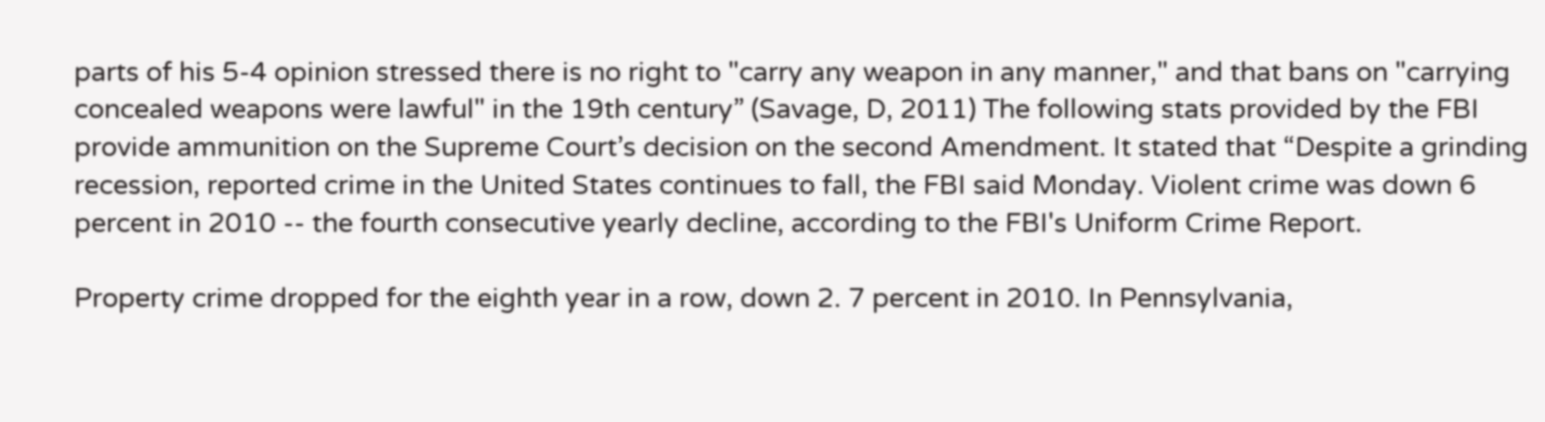parts of his 5-4 opinion stressed there is no right to "carry any weapon in any manner," and that bans on "carrying concealed weapons were lawful" in the 19th century” (Savage, D, 2011) The following stats provided by the FBI provide ammunition on the Supreme Court’s decision on the second Amendment. It stated that “Despite a grinding recession, reported crime in the United States continues to fall, the FBI said Monday. Violent crime was down 6 percent in 2010 -- the fourth consecutive yearly decline, according to the FBI's Uniform Crime Report.

Property crime dropped for the eighth year in a row, down 2. 7 percent in 2010. In Pennsylvania,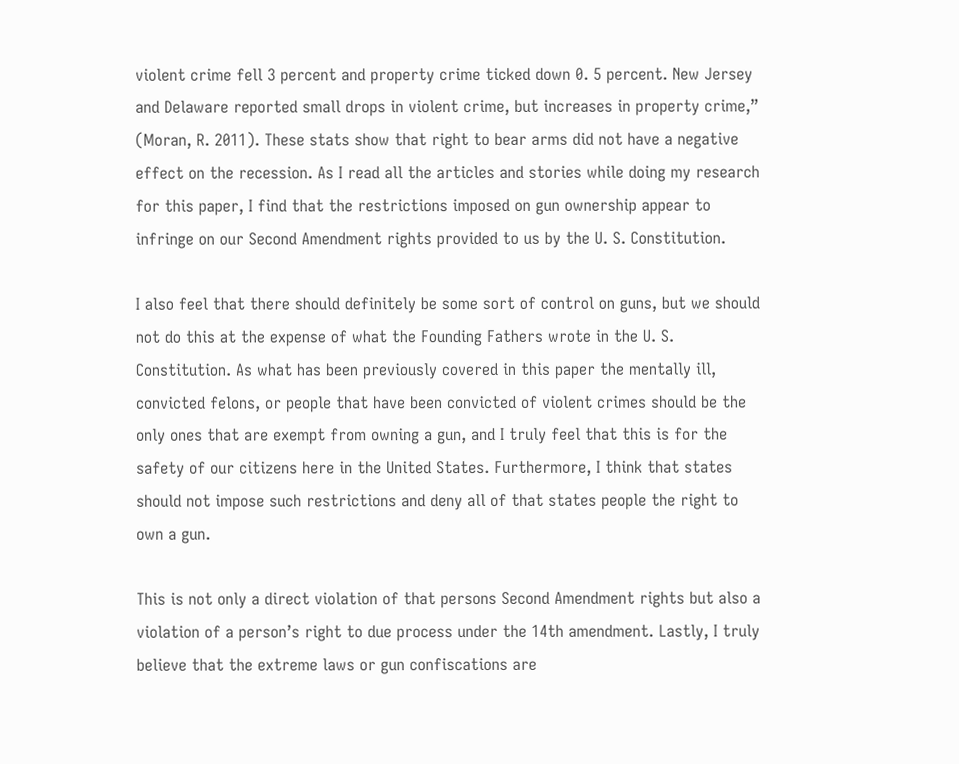violent crime fell 3 percent and property crime ticked down 0. 5 percent. New Jersey and Delaware reported small drops in violent crime, but increases in property crime,” (Moran, R. 2011). These stats show that right to bear arms did not have a negative effect on the recession. As I read all the articles and stories while doing my research for this paper, I find that the restrictions imposed on gun ownership appear to infringe on our Second Amendment rights provided to us by the U. S. Constitution.

I also feel that there should definitely be some sort of control on guns, but we should not do this at the expense of what the Founding Fathers wrote in the U. S. Constitution. As what has been previously covered in this paper the mentally ill, convicted felons, or people that have been convicted of violent crimes should be the only ones that are exempt from owning a gun, and I truly feel that this is for the safety of our citizens here in the United States. Furthermore, I think that states should not impose such restrictions and deny all of that states people the right to own a gun.

This is not only a direct violation of that persons Second Amendment rights but also a violation of a person’s right to due process under the 14th amendment. Lastly, I truly believe that the extreme laws or gun confiscations are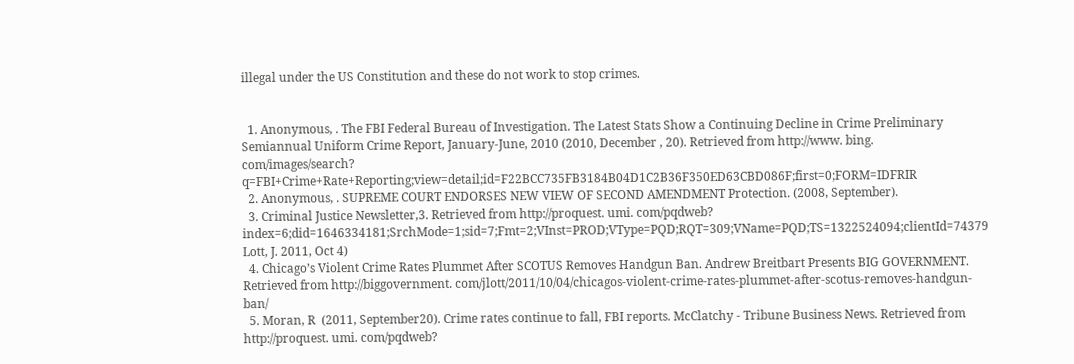illegal under the US Constitution and these do not work to stop crimes.


  1. Anonymous, . The FBI Federal Bureau of Investigation. The Latest Stats Show a Continuing Decline in Crime Preliminary Semiannual Uniform Crime Report, January-June, 2010 (2010, December , 20). Retrieved from http://www. bing. com/images/search? q=FBI+Crime+Rate+Reporting;view=detail;id=F22BCC735FB3184B04D1C2B36F350ED63CBD086F;first=0;FORM=IDFRIR
  2. Anonymous, . SUPREME COURT ENDORSES NEW VIEW OF SECOND AMENDMENT Protection. (2008, September).
  3. Criminal Justice Newsletter,3. Retrieved from http://proquest. umi. com/pqdweb? index=6;did=1646334181;SrchMode=1;sid=7;Fmt=2;VInst=PROD;VType=PQD;RQT=309;VName=PQD;TS=1322524094;clientId=74379 Lott, J. 2011, Oct 4)
  4. Chicago’s Violent Crime Rates Plummet After SCOTUS Removes Handgun Ban. Andrew Breitbart Presents BIG GOVERNMENT. Retrieved from http://biggovernment. com/jlott/2011/10/04/chicagos-violent-crime-rates-plummet-after-scotus-removes-handgun-ban/
  5. Moran, R  (2011, September20). Crime rates continue to fall, FBI reports. McClatchy - Tribune Business News. Retrieved from http://proquest. umi. com/pqdweb?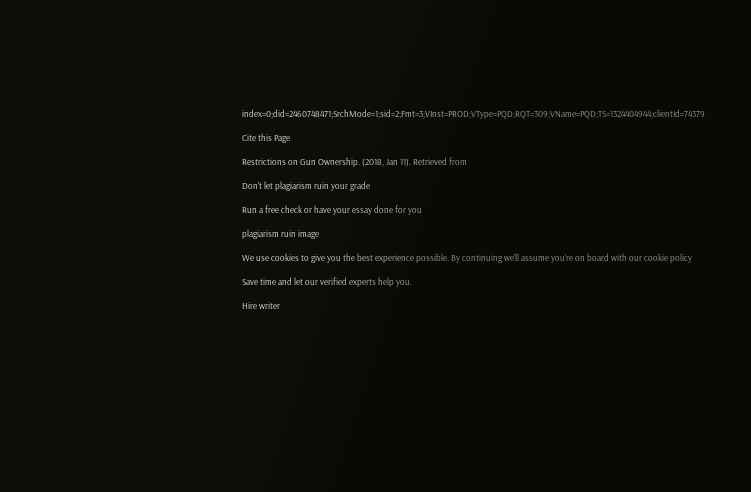index=0;did=2460748471;SrchMode=1;sid=2;Fmt=3;VInst=PROD;VType=PQD;RQT=309;VName=PQD;TS=1324404944;clientId=74379

Cite this Page

Restrictions on Gun Ownership. (2018, Jan 11). Retrieved from

Don't let plagiarism ruin your grade

Run a free check or have your essay done for you

plagiarism ruin image

We use cookies to give you the best experience possible. By continuing we’ll assume you’re on board with our cookie policy

Save time and let our verified experts help you.

Hire writer